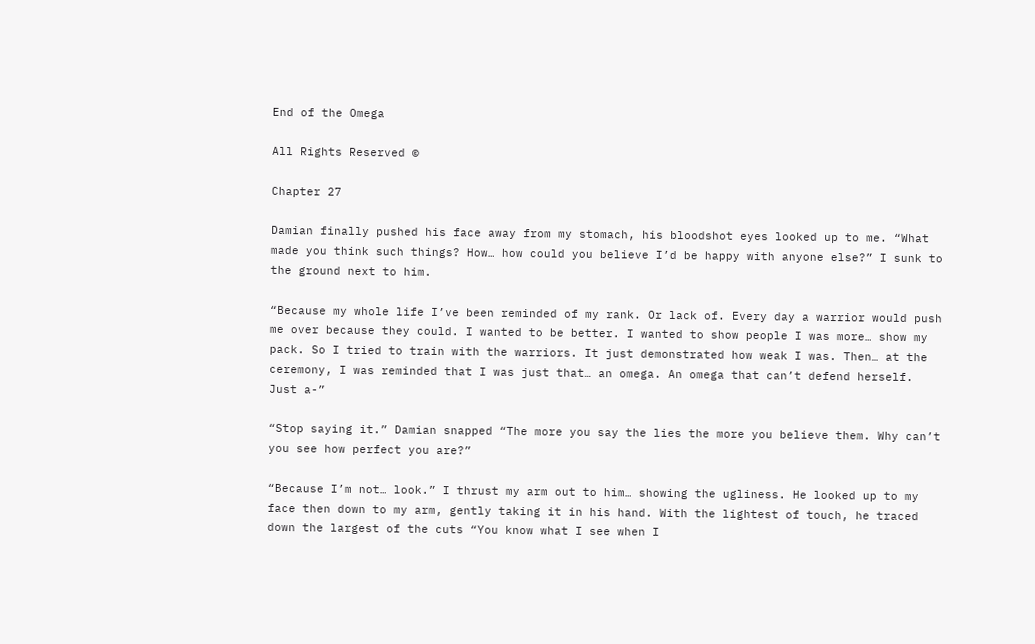End of the Omega

All Rights Reserved ©

Chapter 27

Damian finally pushed his face away from my stomach, his bloodshot eyes looked up to me. “What made you think such things? How… how could you believe I’d be happy with anyone else?” I sunk to the ground next to him.

“Because my whole life I’ve been reminded of my rank. Or lack of. Every day a warrior would push me over because they could. I wanted to be better. I wanted to show people I was more… show my pack. So I tried to train with the warriors. It just demonstrated how weak I was. Then… at the ceremony, I was reminded that I was just that… an omega. An omega that can’t defend herself. Just a-”

“Stop saying it.” Damian snapped “The more you say the lies the more you believe them. Why can’t you see how perfect you are?”

“Because I’m not… look.” I thrust my arm out to him… showing the ugliness. He looked up to my face then down to my arm, gently taking it in his hand. With the lightest of touch, he traced down the largest of the cuts “You know what I see when I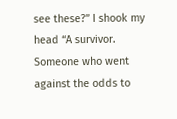see these?” I shook my head “A survivor. Someone who went against the odds to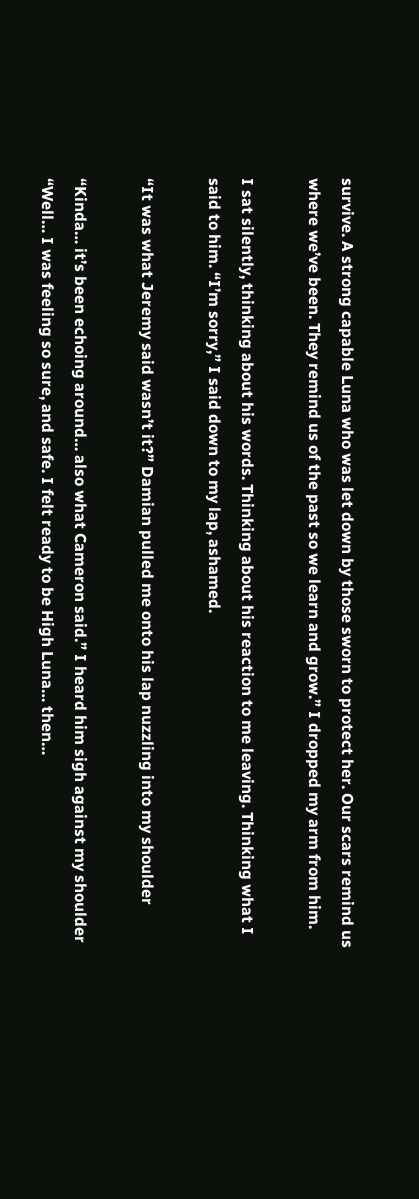survive. A strong capable Luna who was let down by those sworn to protect her. Our scars remind us where we’ve been. They remind us of the past so we learn and grow.” I dropped my arm from him.

I sat silently, thinking about his words. Thinking about his reaction to me leaving. Thinking what I said to him. “I’m sorry,” I said down to my lap, ashamed.

“It was what Jeremy said wasn’t it?” Damian pulled me onto his lap nuzzling into my shoulder

“Kinda… it’s been echoing around… also what Cameron said.” I heard him sigh against my shoulder “Well… I was feeling so sure, and safe. I felt ready to be High Luna… then…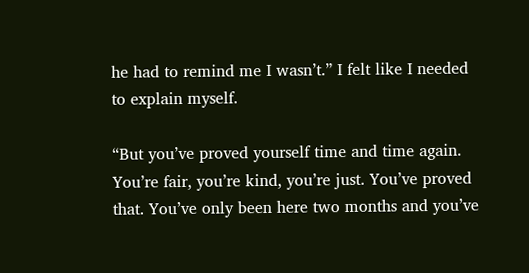he had to remind me I wasn’t.” I felt like I needed to explain myself.

“But you’ve proved yourself time and time again. You’re fair, you’re kind, you’re just. You’ve proved that. You’ve only been here two months and you’ve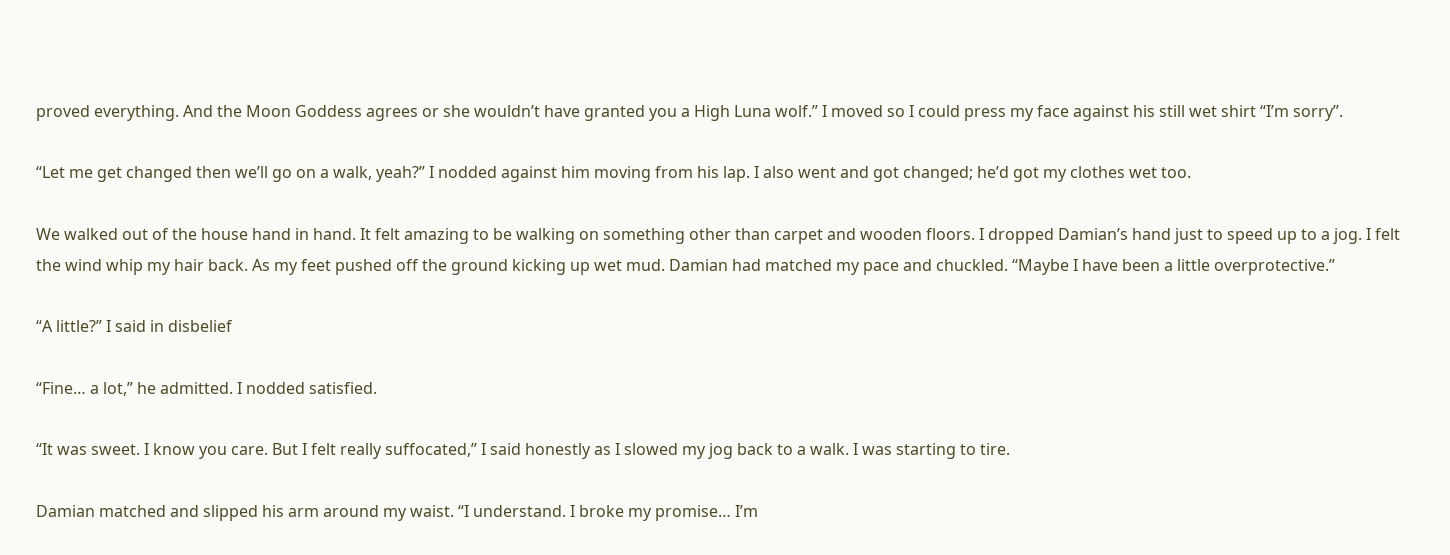proved everything. And the Moon Goddess agrees or she wouldn’t have granted you a High Luna wolf.” I moved so I could press my face against his still wet shirt “I’m sorry”.

“Let me get changed then we’ll go on a walk, yeah?” I nodded against him moving from his lap. I also went and got changed; he’d got my clothes wet too.

We walked out of the house hand in hand. It felt amazing to be walking on something other than carpet and wooden floors. I dropped Damian’s hand just to speed up to a jog. I felt the wind whip my hair back. As my feet pushed off the ground kicking up wet mud. Damian had matched my pace and chuckled. “Maybe I have been a little overprotective.”

“A little?” I said in disbelief

“Fine… a lot,” he admitted. I nodded satisfied.

“It was sweet. I know you care. But I felt really suffocated,” I said honestly as I slowed my jog back to a walk. I was starting to tire.

Damian matched and slipped his arm around my waist. “I understand. I broke my promise… I’m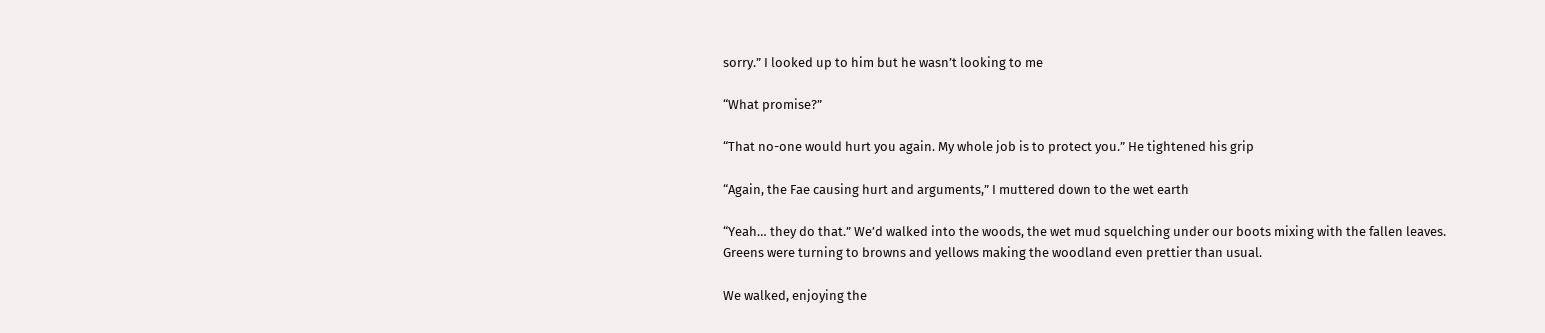sorry.” I looked up to him but he wasn’t looking to me

“What promise?”

“That no-one would hurt you again. My whole job is to protect you.” He tightened his grip

“Again, the Fae causing hurt and arguments,” I muttered down to the wet earth

“Yeah… they do that.” We’d walked into the woods, the wet mud squelching under our boots mixing with the fallen leaves. Greens were turning to browns and yellows making the woodland even prettier than usual.

We walked, enjoying the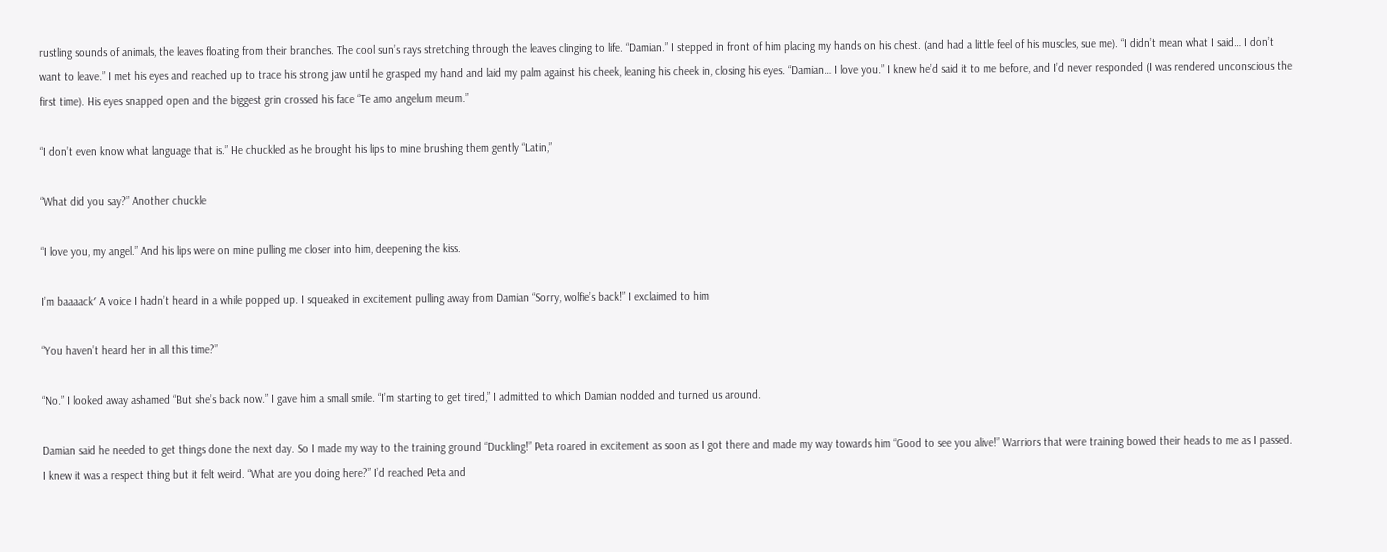rustling sounds of animals, the leaves floating from their branches. The cool sun’s rays stretching through the leaves clinging to life. “Damian.” I stepped in front of him placing my hands on his chest. (and had a little feel of his muscles, sue me). “I didn’t mean what I said… I don’t want to leave.” I met his eyes and reached up to trace his strong jaw until he grasped my hand and laid my palm against his cheek, leaning his cheek in, closing his eyes. “Damian… I love you.” I knew he’d said it to me before, and I’d never responded (I was rendered unconscious the first time). His eyes snapped open and the biggest grin crossed his face “Te amo angelum meum.”

“I don’t even know what language that is.” He chuckled as he brought his lips to mine brushing them gently “Latin,”

“What did you say?” Another chuckle

“I love you, my angel.” And his lips were on mine pulling me closer into him, deepening the kiss.

I’m baaaack′ A voice I hadn’t heard in a while popped up. I squeaked in excitement pulling away from Damian “Sorry, wolfie’s back!” I exclaimed to him

“You haven’t heard her in all this time?”

“No.” I looked away ashamed “But she’s back now.” I gave him a small smile. “I’m starting to get tired,” I admitted to which Damian nodded and turned us around.

Damian said he needed to get things done the next day. So I made my way to the training ground “Duckling!” Peta roared in excitement as soon as I got there and made my way towards him “Good to see you alive!” Warriors that were training bowed their heads to me as I passed. I knew it was a respect thing but it felt weird. “What are you doing here?” I’d reached Peta and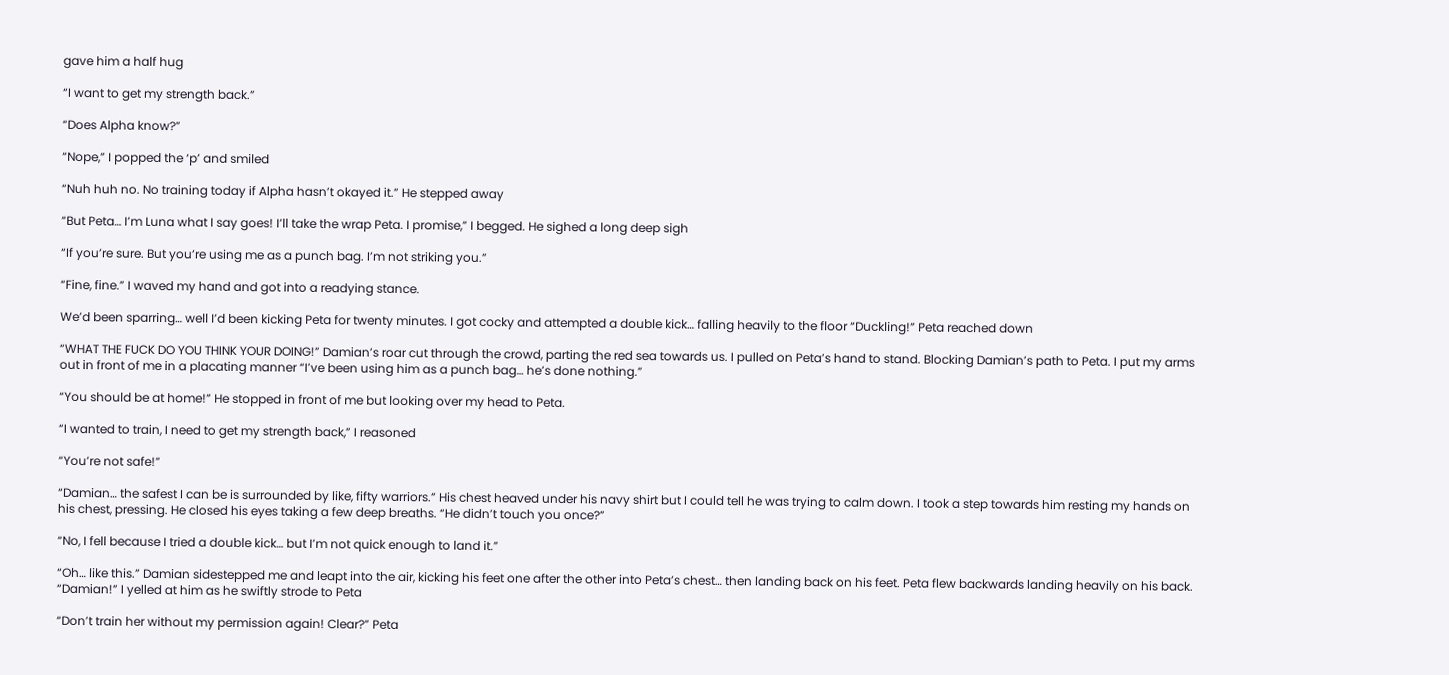gave him a half hug

“I want to get my strength back.”

“Does Alpha know?”

“Nope,” I popped the ‘p’ and smiled

“Nuh huh no. No training today if Alpha hasn’t okayed it.” He stepped away

“But Peta… I’m Luna what I say goes! I’ll take the wrap Peta. I promise,” I begged. He sighed a long deep sigh

“If you’re sure. But you’re using me as a punch bag. I’m not striking you.”

“Fine, fine.” I waved my hand and got into a readying stance.

We’d been sparring… well I’d been kicking Peta for twenty minutes. I got cocky and attempted a double kick… falling heavily to the floor “Duckling!” Peta reached down

“WHAT THE FUCK DO YOU THINK YOUR DOING!” Damian’s roar cut through the crowd, parting the red sea towards us. I pulled on Peta’s hand to stand. Blocking Damian’s path to Peta. I put my arms out in front of me in a placating manner “I’ve been using him as a punch bag… he’s done nothing.”

“You should be at home!” He stopped in front of me but looking over my head to Peta.

“I wanted to train, I need to get my strength back,” I reasoned

“You’re not safe!”

“Damian… the safest I can be is surrounded by like, fifty warriors.” His chest heaved under his navy shirt but I could tell he was trying to calm down. I took a step towards him resting my hands on his chest, pressing. He closed his eyes taking a few deep breaths. “He didn’t touch you once?”

“No, I fell because I tried a double kick… but I’m not quick enough to land it.”

“Oh… like this.” Damian sidestepped me and leapt into the air, kicking his feet one after the other into Peta’s chest… then landing back on his feet. Peta flew backwards landing heavily on his back. “Damian!” I yelled at him as he swiftly strode to Peta

“Don’t train her without my permission again! Clear?” Peta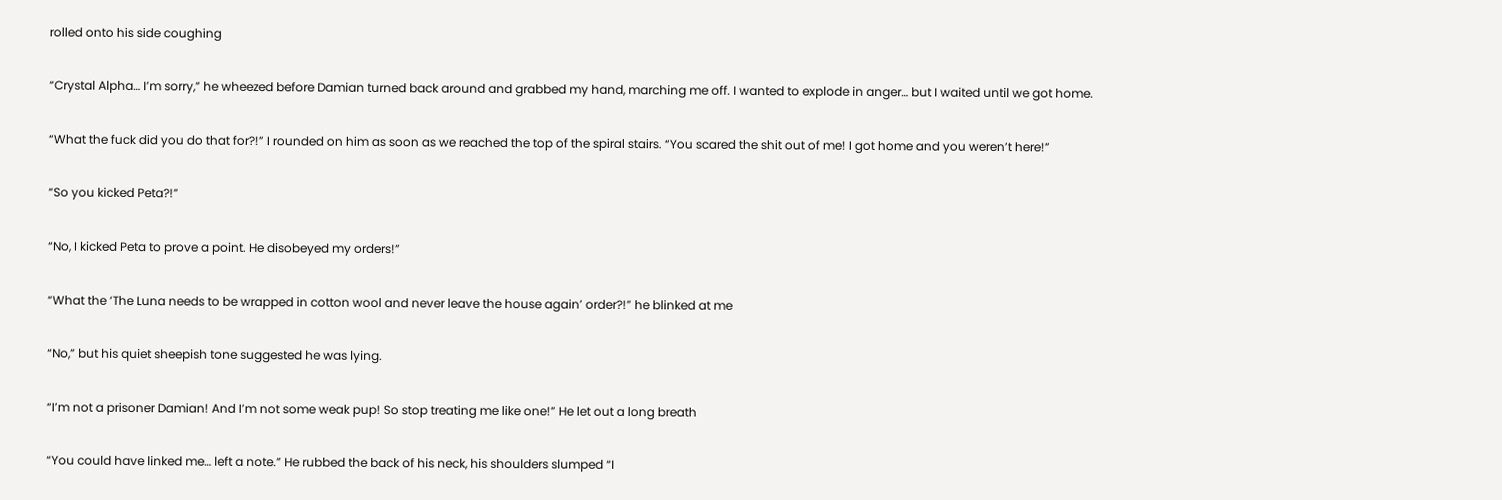rolled onto his side coughing

“Crystal Alpha… I’m sorry,” he wheezed before Damian turned back around and grabbed my hand, marching me off. I wanted to explode in anger… but I waited until we got home.

“What the fuck did you do that for?!” I rounded on him as soon as we reached the top of the spiral stairs. “You scared the shit out of me! I got home and you weren’t here!”

“So you kicked Peta?!”

“No, I kicked Peta to prove a point. He disobeyed my orders!”

“What the ‘The Luna needs to be wrapped in cotton wool and never leave the house again’ order?!” he blinked at me

“No,” but his quiet sheepish tone suggested he was lying.

“I’m not a prisoner Damian! And I’m not some weak pup! So stop treating me like one!” He let out a long breath

“You could have linked me… left a note.” He rubbed the back of his neck, his shoulders slumped “I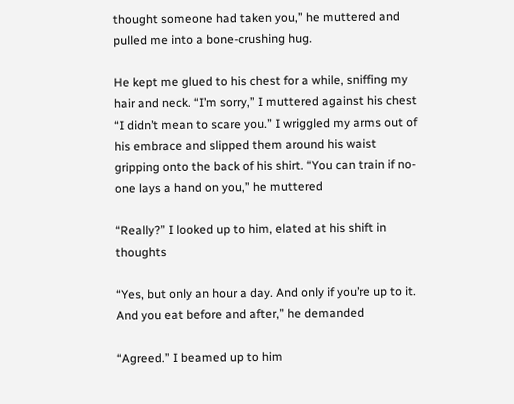thought someone had taken you,” he muttered and pulled me into a bone-crushing hug.

He kept me glued to his chest for a while, sniffing my hair and neck. “I’m sorry,” I muttered against his chest “I didn’t mean to scare you.” I wriggled my arms out of his embrace and slipped them around his waist gripping onto the back of his shirt. “You can train if no-one lays a hand on you,” he muttered

“Really?” I looked up to him, elated at his shift in thoughts

“Yes, but only an hour a day. And only if you’re up to it. And you eat before and after,” he demanded

“Agreed.” I beamed up to him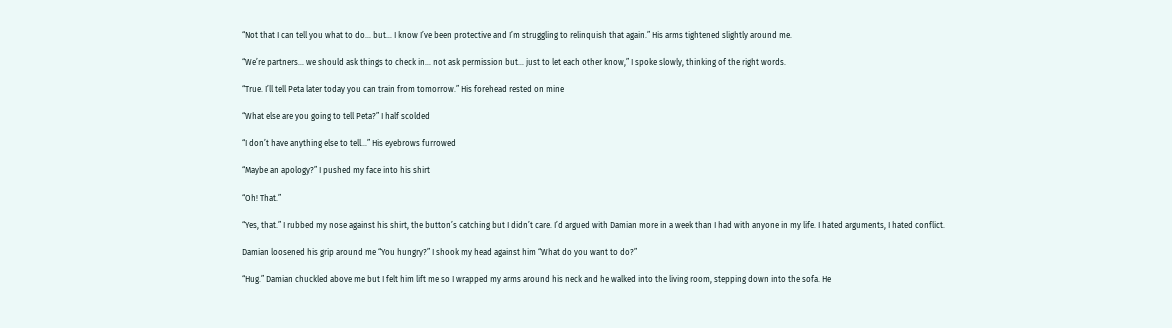“Not that I can tell you what to do… but… I know I’ve been protective and I’m struggling to relinquish that again.” His arms tightened slightly around me.

“We’re partners… we should ask things to check in… not ask permission but… just to let each other know,” I spoke slowly, thinking of the right words.

“True. I’ll tell Peta later today you can train from tomorrow.” His forehead rested on mine

“What else are you going to tell Peta?” I half scolded

“I don’t have anything else to tell...” His eyebrows furrowed

“Maybe an apology?” I pushed my face into his shirt

“Oh! That.”

“Yes, that.” I rubbed my nose against his shirt, the button’s catching but I didn’t care. I’d argued with Damian more in a week than I had with anyone in my life. I hated arguments, I hated conflict.

Damian loosened his grip around me “You hungry?” I shook my head against him “What do you want to do?”

“Hug.” Damian chuckled above me but I felt him lift me so I wrapped my arms around his neck and he walked into the living room, stepping down into the sofa. He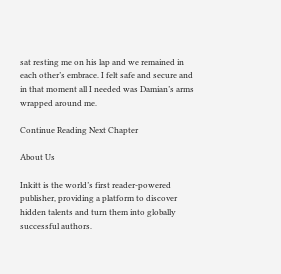sat resting me on his lap and we remained in each other’s embrace. I felt safe and secure and in that moment all I needed was Damian’s arms wrapped around me.

Continue Reading Next Chapter

About Us

Inkitt is the world’s first reader-powered publisher, providing a platform to discover hidden talents and turn them into globally successful authors.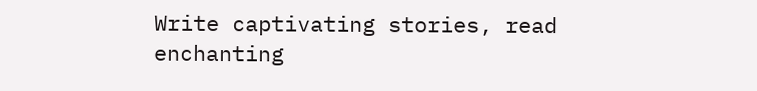Write captivating stories, read enchanting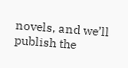novels, and we’ll publish the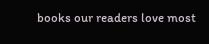books our readers love most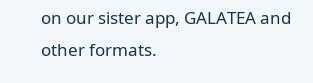on our sister app, GALATEA and other formats.